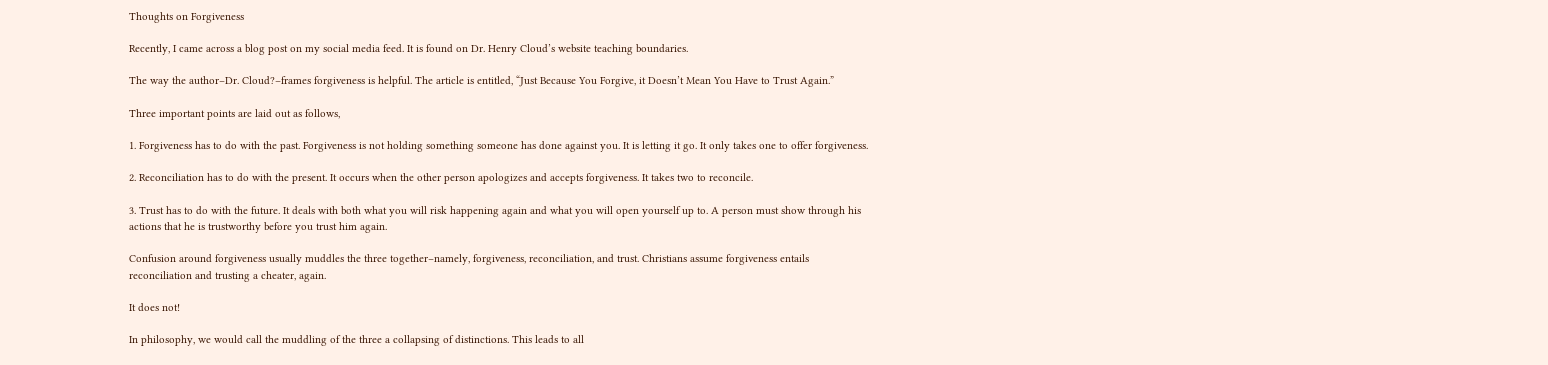Thoughts on Forgiveness

Recently, I came across a blog post on my social media feed. It is found on Dr. Henry Cloud’s website teaching boundaries.

The way the author–Dr. Cloud?–frames forgiveness is helpful. The article is entitled, “Just Because You Forgive, it Doesn’t Mean You Have to Trust Again.”

Three important points are laid out as follows,

1. Forgiveness has to do with the past. Forgiveness is not holding something someone has done against you. It is letting it go. It only takes one to offer forgiveness.

2. Reconciliation has to do with the present. It occurs when the other person apologizes and accepts forgiveness. It takes two to reconcile.

3. Trust has to do with the future. It deals with both what you will risk happening again and what you will open yourself up to. A person must show through his actions that he is trustworthy before you trust him again.

Confusion around forgiveness usually muddles the three together–namely, forgiveness, reconciliation, and trust. Christians assume forgiveness entails reconciliation and trusting a cheater, again.

It does not!

In philosophy, we would call the muddling of the three a collapsing of distinctions. This leads to all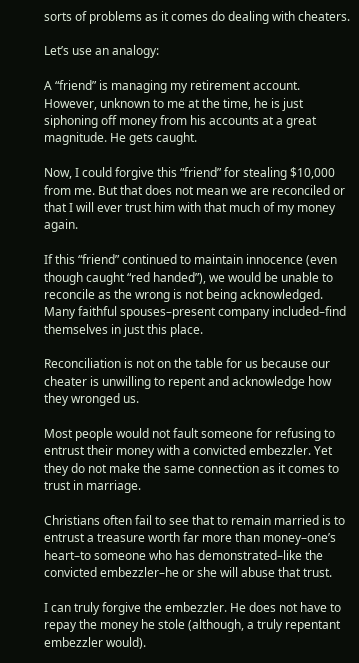sorts of problems as it comes do dealing with cheaters.

Let’s use an analogy:

A “friend” is managing my retirement account. However, unknown to me at the time, he is just siphoning off money from his accounts at a great magnitude. He gets caught.

Now, I could forgive this “friend” for stealing $10,000 from me. But that does not mean we are reconciled or that I will ever trust him with that much of my money again.

If this “friend” continued to maintain innocence (even though caught “red handed”), we would be unable to reconcile as the wrong is not being acknowledged. Many faithful spouses–present company included–find themselves in just this place.

Reconciliation is not on the table for us because our cheater is unwilling to repent and acknowledge how they wronged us.

Most people would not fault someone for refusing to entrust their money with a convicted embezzler. Yet they do not make the same connection as it comes to trust in marriage.

Christians often fail to see that to remain married is to entrust a treasure worth far more than money–one’s heart–to someone who has demonstrated–like the convicted embezzler–he or she will abuse that trust.

I can truly forgive the embezzler. He does not have to repay the money he stole (although, a truly repentant embezzler would).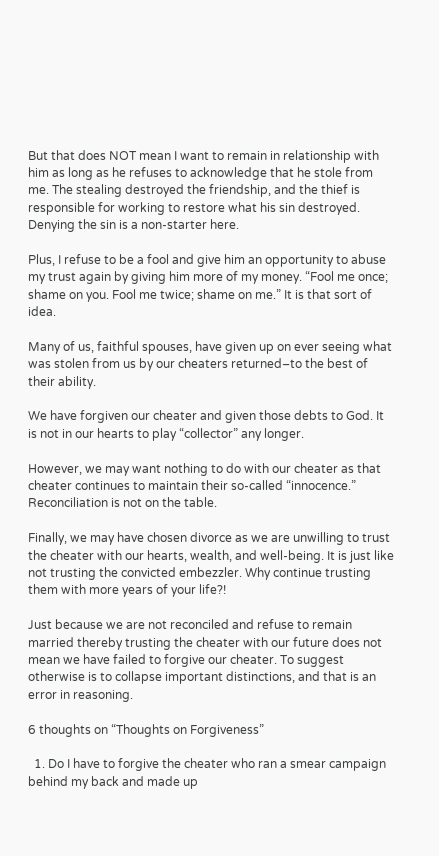But that does NOT mean I want to remain in relationship with him as long as he refuses to acknowledge that he stole from me. The stealing destroyed the friendship, and the thief is responsible for working to restore what his sin destroyed. Denying the sin is a non-starter here.

Plus, I refuse to be a fool and give him an opportunity to abuse my trust again by giving him more of my money. “Fool me once; shame on you. Fool me twice; shame on me.” It is that sort of idea.

Many of us, faithful spouses, have given up on ever seeing what was stolen from us by our cheaters returned–to the best of their ability.

We have forgiven our cheater and given those debts to God. It is not in our hearts to play “collector” any longer.

However, we may want nothing to do with our cheater as that cheater continues to maintain their so-called “innocence.” Reconciliation is not on the table.

Finally, we may have chosen divorce as we are unwilling to trust the cheater with our hearts, wealth, and well-being. It is just like not trusting the convicted embezzler. Why continue trusting them with more years of your life?!

Just because we are not reconciled and refuse to remain married thereby trusting the cheater with our future does not mean we have failed to forgive our cheater. To suggest otherwise is to collapse important distinctions, and that is an error in reasoning.

6 thoughts on “Thoughts on Forgiveness”

  1. Do I have to forgive the cheater who ran a smear campaign behind my back and made up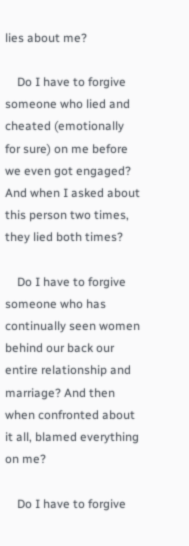lies about me?

    Do I have to forgive someone who lied and cheated (emotionally for sure) on me before we even got engaged? And when I asked about this person two times, they lied both times?

    Do I have to forgive someone who has continually seen women behind our back our entire relationship and marriage? And then when confronted about it all, blamed everything on me?

    Do I have to forgive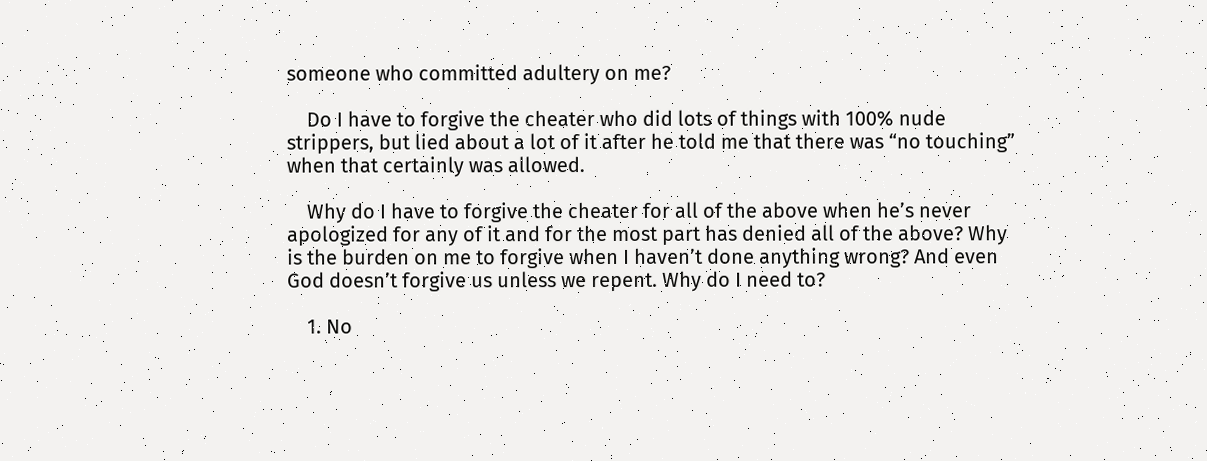someone who committed adultery on me?

    Do I have to forgive the cheater who did lots of things with 100% nude strippers, but lied about a lot of it after he told me that there was “no touching” when that certainly was allowed.

    Why do I have to forgive the cheater for all of the above when he’s never apologized for any of it and for the most part has denied all of the above? Why is the burden on me to forgive when I haven’t done anything wrong? And even God doesn’t forgive us unless we repent. Why do I need to?

    1. No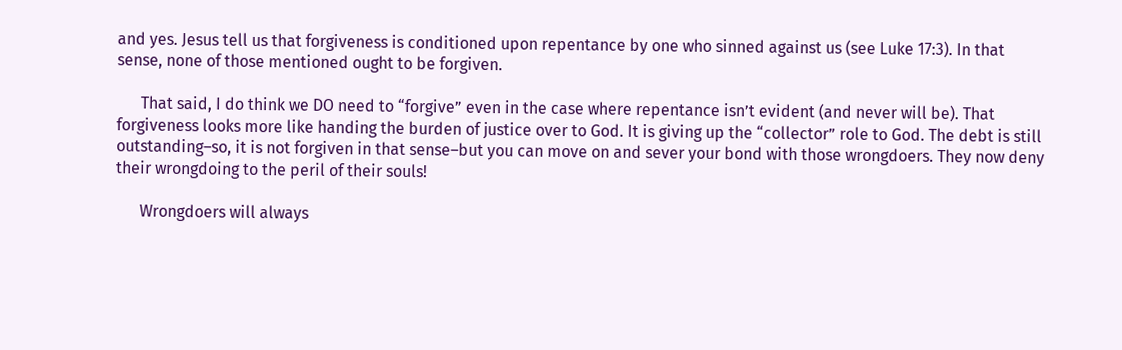and yes. Jesus tell us that forgiveness is conditioned upon repentance by one who sinned against us (see Luke 17:3). In that sense, none of those mentioned ought to be forgiven.

      That said, I do think we DO need to “forgive” even in the case where repentance isn’t evident (and never will be). That forgiveness looks more like handing the burden of justice over to God. It is giving up the “collector” role to God. The debt is still outstanding–so, it is not forgiven in that sense–but you can move on and sever your bond with those wrongdoers. They now deny their wrongdoing to the peril of their souls!

      Wrongdoers will always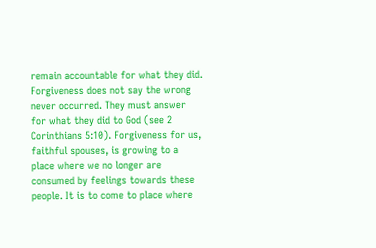remain accountable for what they did. Forgiveness does not say the wrong never occurred. They must answer for what they did to God (see 2 Corinthians 5:10). Forgiveness for us, faithful spouses, is growing to a place where we no longer are consumed by feelings towards these people. It is to come to place where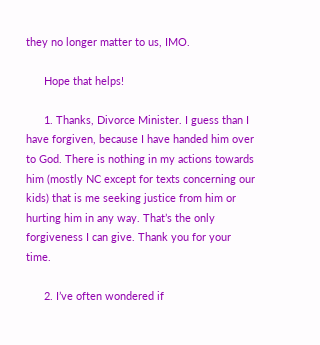they no longer matter to us, IMO.

      Hope that helps!

      1. Thanks, Divorce Minister. I guess than I have forgiven, because I have handed him over to God. There is nothing in my actions towards him (mostly NC except for texts concerning our kids) that is me seeking justice from him or hurting him in any way. That’s the only forgiveness I can give. Thank you for your time.

      2. I’ve often wondered if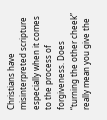Christians have misinterpreted scripture especially when it comes to the process of forgiveness. Does “turning the other cheek” really mean you give the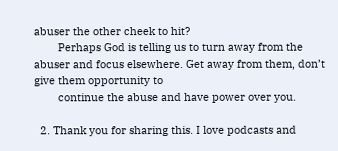abuser the other cheek to hit?
        Perhaps God is telling us to turn away from the abuser and focus elsewhere. Get away from them, don’t give them opportunity to
        continue the abuse and have power over you.

  2. Thank you for sharing this. I love podcasts and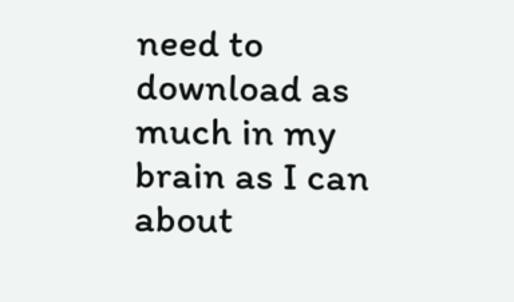need to download as much in my brain as I can about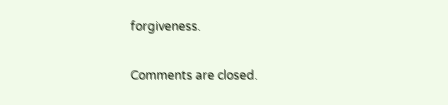forgiveness.

Comments are closed.